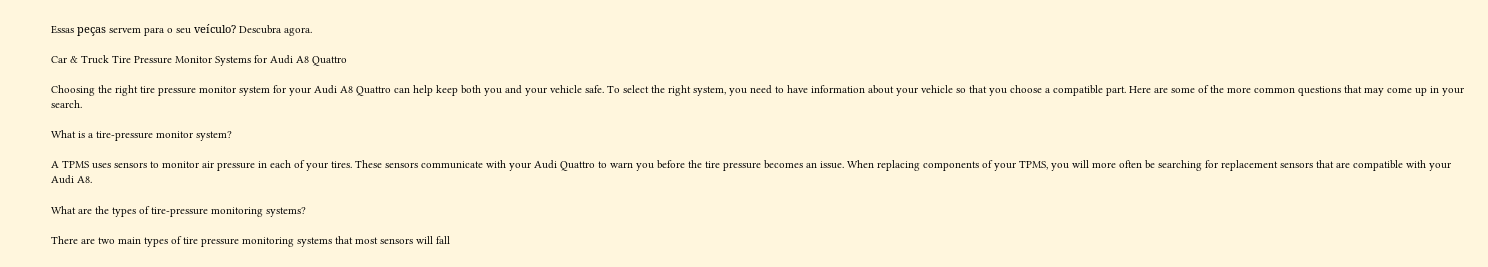Essas peças servem para o seu veículo? Descubra agora.

Car & Truck Tire Pressure Monitor Systems for Audi A8 Quattro

Choosing the right tire pressure monitor system for your Audi A8 Quattro can help keep both you and your vehicle safe. To select the right system, you need to have information about your vehicle so that you choose a compatible part. Here are some of the more common questions that may come up in your search.

What is a tire-pressure monitor system?

A TPMS uses sensors to monitor air pressure in each of your tires. These sensors communicate with your Audi Quattro to warn you before the tire pressure becomes an issue. When replacing components of your TPMS, you will more often be searching for replacement sensors that are compatible with your Audi A8.

What are the types of tire-pressure monitoring systems?

There are two main types of tire pressure monitoring systems that most sensors will fall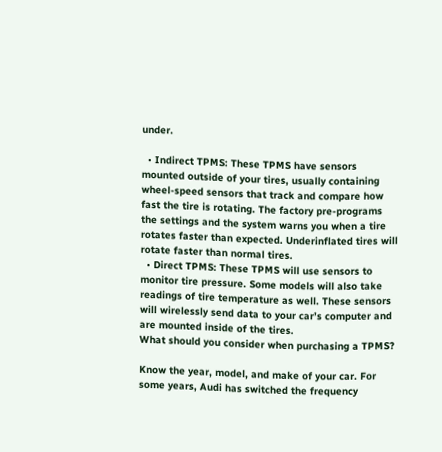under.

  • Indirect TPMS: These TPMS have sensors mounted outside of your tires, usually containing wheel-speed sensors that track and compare how fast the tire is rotating. The factory pre-programs the settings and the system warns you when a tire rotates faster than expected. Underinflated tires will rotate faster than normal tires.
  • Direct TPMS: These TPMS will use sensors to monitor tire pressure. Some models will also take readings of tire temperature as well. These sensors will wirelessly send data to your car’s computer and are mounted inside of the tires.
What should you consider when purchasing a TPMS?

Know the year, model, and make of your car. For some years, Audi has switched the frequency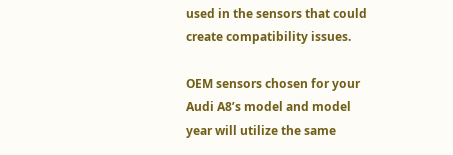used in the sensors that could create compatibility issues.

OEM sensors chosen for your Audi A8’s model and model year will utilize the same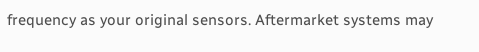frequency as your original sensors. Aftermarket systems may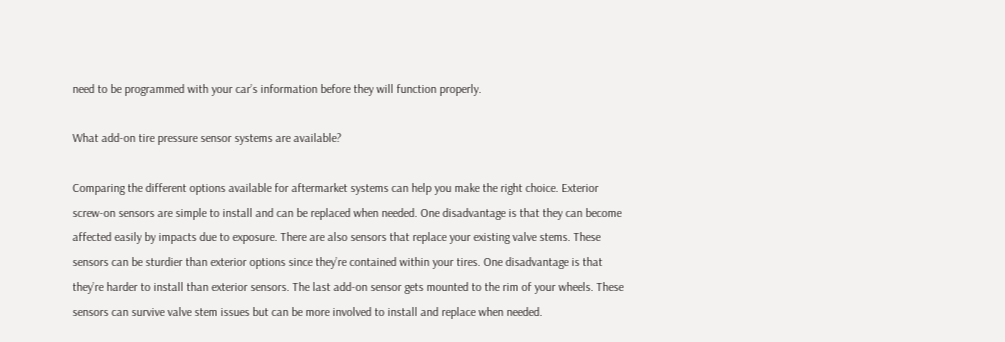need to be programmed with your car’s information before they will function properly.

What add-on tire pressure sensor systems are available?

Comparing the different options available for aftermarket systems can help you make the right choice. Exterior screw-on sensors are simple to install and can be replaced when needed. One disadvantage is that they can become affected easily by impacts due to exposure. There are also sensors that replace your existing valve stems. These sensors can be sturdier than exterior options since they’re contained within your tires. One disadvantage is that they’re harder to install than exterior sensors. The last add-on sensor gets mounted to the rim of your wheels. These sensors can survive valve stem issues but can be more involved to install and replace when needed.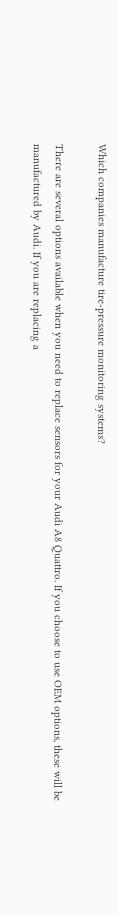Which companies manufacture tire-pressure monitoring systems?

There are several options available when you need to replace sensors for your Audi A8 Quattro. If you choose to use OEM options, these will be manufactured by Audi. If you are replacing a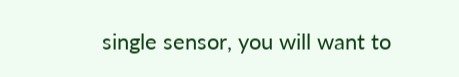single sensor, you will want to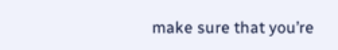make sure that you’re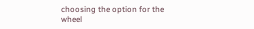choosing the option for the wheel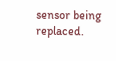sensor being replaced.